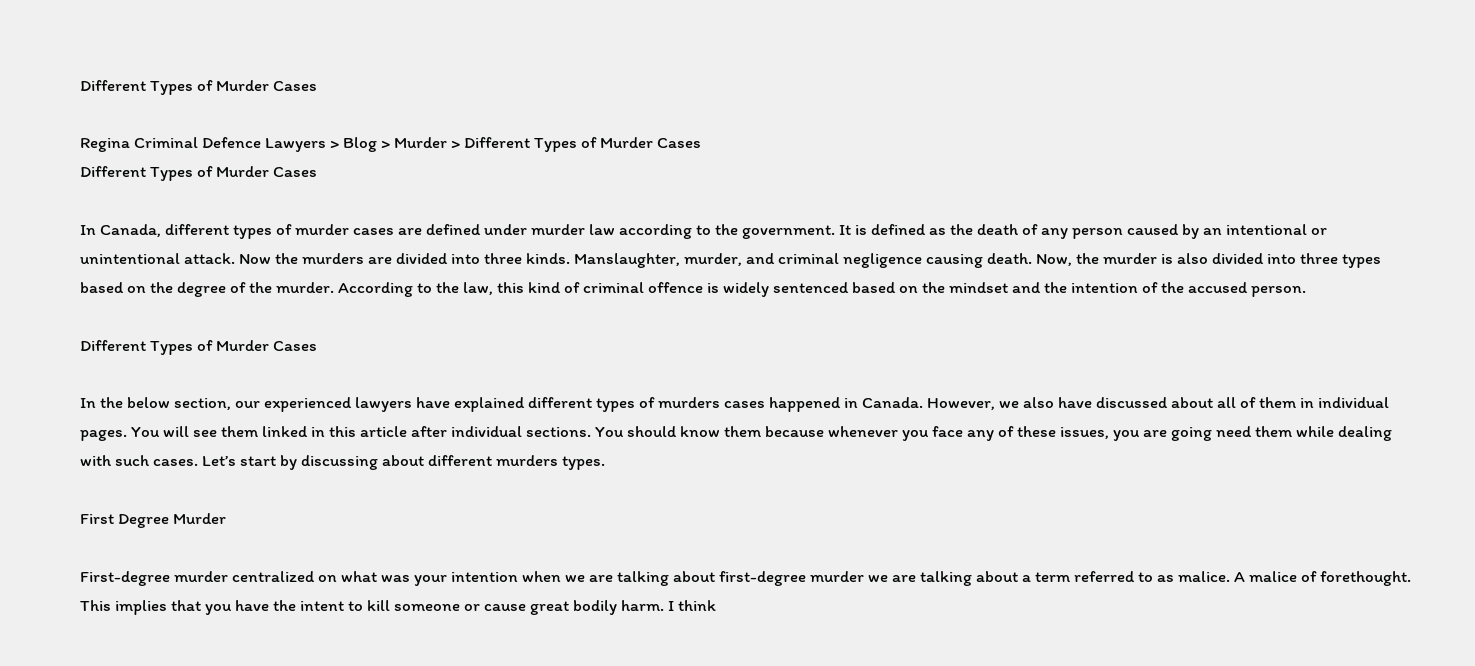Different Types of Murder Cases

Regina Criminal Defence Lawyers > Blog > Murder > Different Types of Murder Cases
Different Types of Murder Cases

In Canada, different types of murder cases are defined under murder law according to the government. It is defined as the death of any person caused by an intentional or unintentional attack. Now the murders are divided into three kinds. Manslaughter, murder, and criminal negligence causing death. Now, the murder is also divided into three types based on the degree of the murder. According to the law, this kind of criminal offence is widely sentenced based on the mindset and the intention of the accused person.

Different Types of Murder Cases

In the below section, our experienced lawyers have explained different types of murders cases happened in Canada. However, we also have discussed about all of them in individual pages. You will see them linked in this article after individual sections. You should know them because whenever you face any of these issues, you are going need them while dealing with such cases. Let’s start by discussing about different murders types.

First Degree Murder

First-degree murder centralized on what was your intention when we are talking about first-degree murder we are talking about a term referred to as malice. A malice of forethought. This implies that you have the intent to kill someone or cause great bodily harm. I think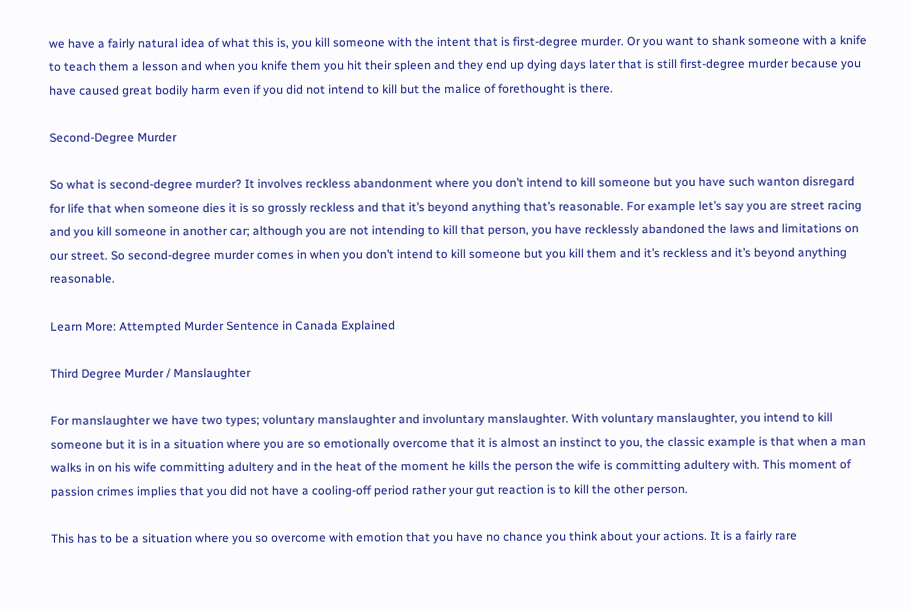we have a fairly natural idea of what this is, you kill someone with the intent that is first-degree murder. Or you want to shank someone with a knife to teach them a lesson and when you knife them you hit their spleen and they end up dying days later that is still first-degree murder because you have caused great bodily harm even if you did not intend to kill but the malice of forethought is there.

Second-Degree Murder

So what is second-degree murder? It involves reckless abandonment where you don’t intend to kill someone but you have such wanton disregard for life that when someone dies it is so grossly reckless and that it’s beyond anything that’s reasonable. For example let’s say you are street racing and you kill someone in another car; although you are not intending to kill that person, you have recklessly abandoned the laws and limitations on our street. So second-degree murder comes in when you don’t intend to kill someone but you kill them and it’s reckless and it’s beyond anything reasonable.

Learn More: Attempted Murder Sentence in Canada Explained

Third Degree Murder / Manslaughter

For manslaughter we have two types; voluntary manslaughter and involuntary manslaughter. With voluntary manslaughter, you intend to kill someone but it is in a situation where you are so emotionally overcome that it is almost an instinct to you, the classic example is that when a man walks in on his wife committing adultery and in the heat of the moment he kills the person the wife is committing adultery with. This moment of passion crimes implies that you did not have a cooling-off period rather your gut reaction is to kill the other person.

This has to be a situation where you so overcome with emotion that you have no chance you think about your actions. It is a fairly rare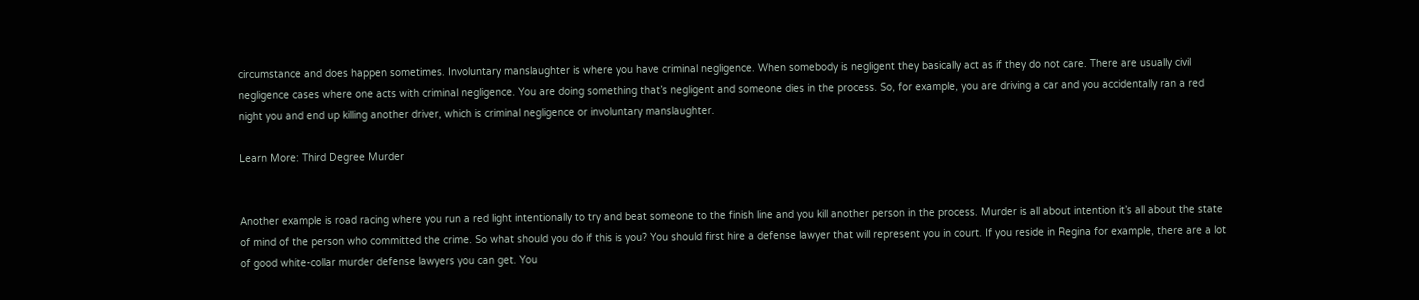circumstance and does happen sometimes. Involuntary manslaughter is where you have criminal negligence. When somebody is negligent they basically act as if they do not care. There are usually civil negligence cases where one acts with criminal negligence. You are doing something that’s negligent and someone dies in the process. So, for example, you are driving a car and you accidentally ran a red night you and end up killing another driver, which is criminal negligence or involuntary manslaughter.

Learn More: Third Degree Murder


Another example is road racing where you run a red light intentionally to try and beat someone to the finish line and you kill another person in the process. Murder is all about intention it’s all about the state of mind of the person who committed the crime. So what should you do if this is you? You should first hire a defense lawyer that will represent you in court. If you reside in Regina for example, there are a lot of good white-collar murder defense lawyers you can get. You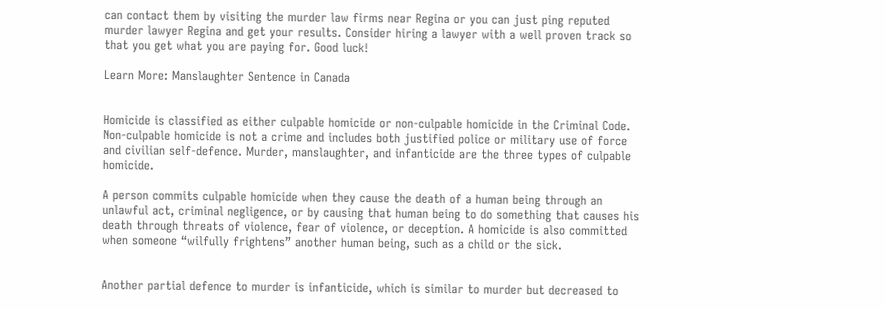can contact them by visiting the murder law firms near Regina or you can just ping reputed murder lawyer Regina and get your results. Consider hiring a lawyer with a well proven track so that you get what you are paying for. Good luck!

Learn More: Manslaughter Sentence in Canada


Homicide is classified as either culpable homicide or non-culpable homicide in the Criminal Code. Non-culpable homicide is not a crime and includes both justified police or military use of force and civilian self-defence. Murder, manslaughter, and infanticide are the three types of culpable homicide.

A person commits culpable homicide when they cause the death of a human being through an unlawful act, criminal negligence, or by causing that human being to do something that causes his death through threats of violence, fear of violence, or deception. A homicide is also committed when someone “wilfully frightens” another human being, such as a child or the sick.


Another partial defence to murder is infanticide, which is similar to murder but decreased to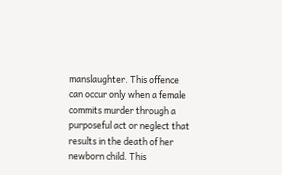manslaughter. This offence can occur only when a female commits murder through a purposeful act or neglect that results in the death of her newborn child. This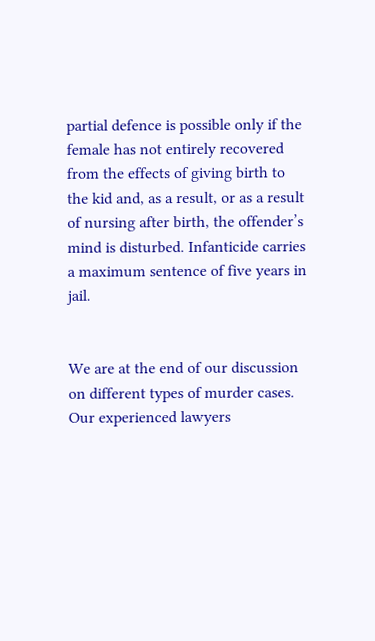partial defence is possible only if the female has not entirely recovered from the effects of giving birth to the kid and, as a result, or as a result of nursing after birth, the offender’s mind is disturbed. Infanticide carries a maximum sentence of five years in jail.


We are at the end of our discussion on different types of murder cases. Our experienced lawyers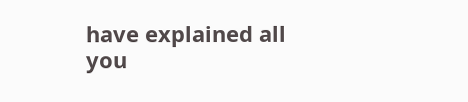have explained all you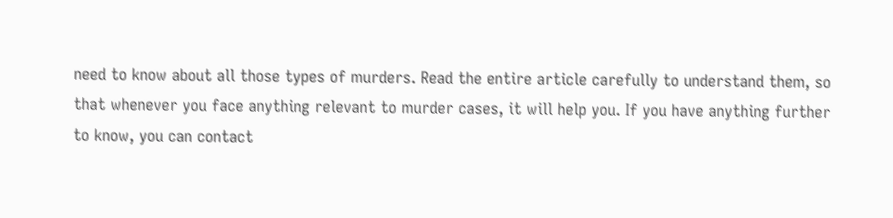need to know about all those types of murders. Read the entire article carefully to understand them, so that whenever you face anything relevant to murder cases, it will help you. If you have anything further to know, you can contact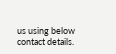us using below contact details.